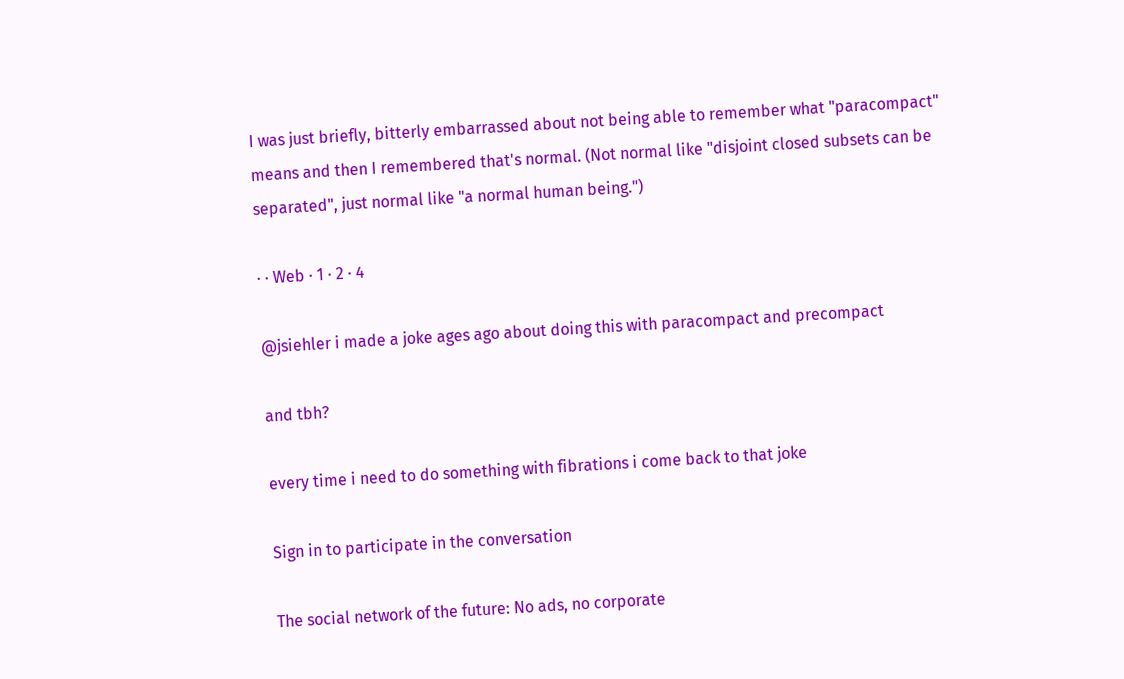I was just briefly, bitterly embarrassed about not being able to remember what "paracompact" means and then I remembered that's normal. (Not normal like "disjoint closed subsets can be separated", just normal like "a normal human being.")

· · Web · 1 · 2 · 4

@jsiehler i made a joke ages ago about doing this with paracompact and precompact

and tbh?

every time i need to do something with fibrations i come back to that joke

Sign in to participate in the conversation

The social network of the future: No ads, no corporate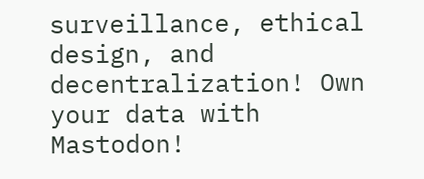surveillance, ethical design, and decentralization! Own your data with Mastodon!